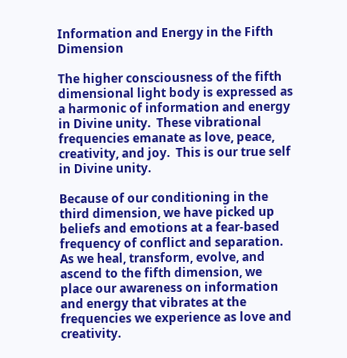Information and Energy in the Fifth Dimension

The higher consciousness of the fifth dimensional light body is expressed as a harmonic of information and energy in Divine unity.  These vibrational frequencies emanate as love, peace, creativity, and joy.  This is our true self in Divine unity.

Because of our conditioning in the third dimension, we have picked up beliefs and emotions at a fear-based frequency of conflict and separation.  As we heal, transform, evolve, and ascend to the fifth dimension, we place our awareness on information and energy that vibrates at the frequencies we experience as love and creativity.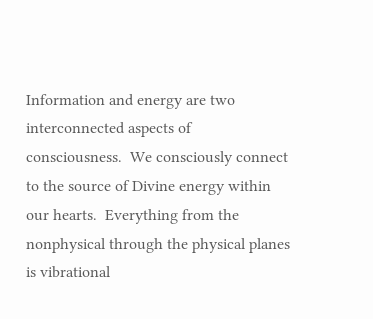Information and energy are two interconnected aspects of consciousness.  We consciously connect to the source of Divine energy within our hearts.  Everything from the nonphysical through the physical planes is vibrational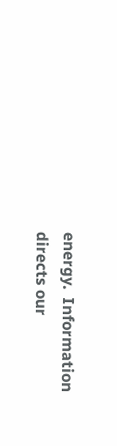energy.  Information directs our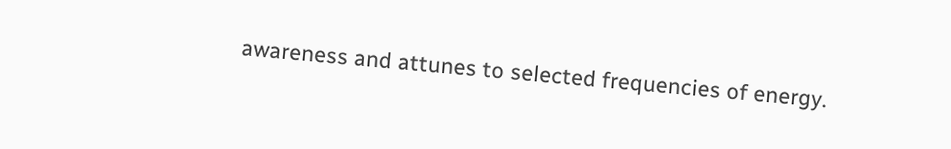awareness and attunes to selected frequencies of energy.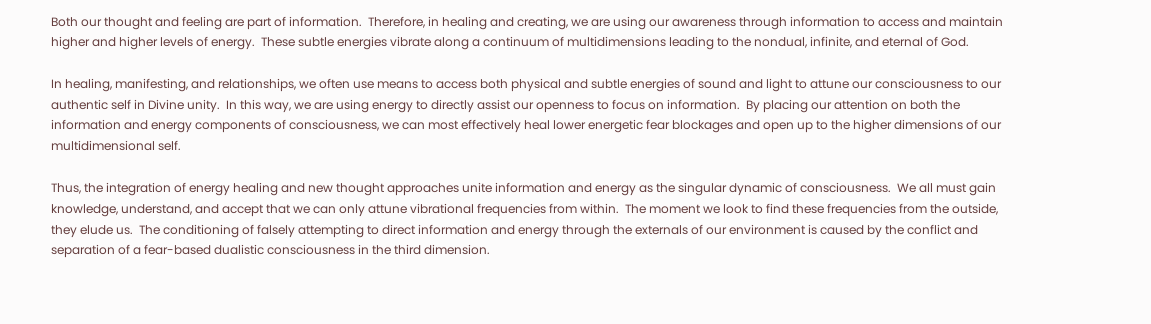Both our thought and feeling are part of information.  Therefore, in healing and creating, we are using our awareness through information to access and maintain higher and higher levels of energy.  These subtle energies vibrate along a continuum of multidimensions leading to the nondual, infinite, and eternal of God.

In healing, manifesting, and relationships, we often use means to access both physical and subtle energies of sound and light to attune our consciousness to our authentic self in Divine unity.  In this way, we are using energy to directly assist our openness to focus on information.  By placing our attention on both the information and energy components of consciousness, we can most effectively heal lower energetic fear blockages and open up to the higher dimensions of our multidimensional self.

Thus, the integration of energy healing and new thought approaches unite information and energy as the singular dynamic of consciousness.  We all must gain knowledge, understand, and accept that we can only attune vibrational frequencies from within.  The moment we look to find these frequencies from the outside, they elude us.  The conditioning of falsely attempting to direct information and energy through the externals of our environment is caused by the conflict and separation of a fear-based dualistic consciousness in the third dimension.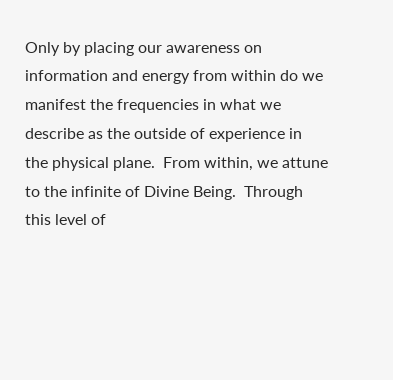Only by placing our awareness on information and energy from within do we manifest the frequencies in what we describe as the outside of experience in the physical plane.  From within, we attune to the infinite of Divine Being.  Through this level of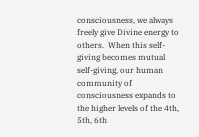consciousness, we always freely give Divine energy to others.  When this self-giving becomes mutual self-giving, our human community of consciousness expands to the higher levels of the 4th, 5th, 6th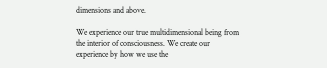dimensions and above.

We experience our true multidimensional being from the interior of consciousness. We create our experience by how we use the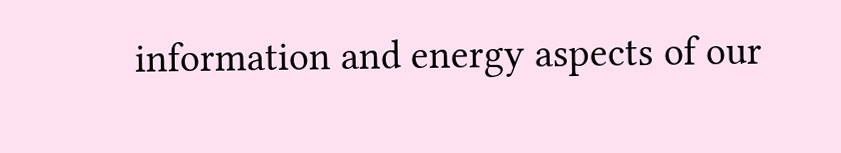information and energy aspects of our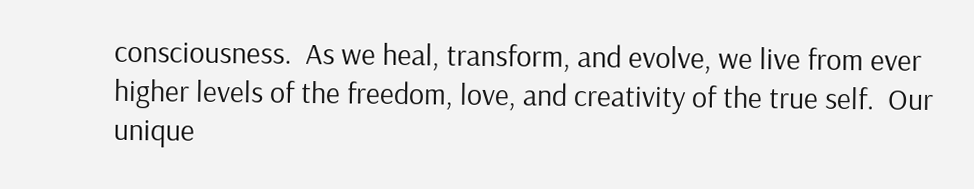consciousness.  As we heal, transform, and evolve, we live from ever higher levels of the freedom, love, and creativity of the true self.  Our unique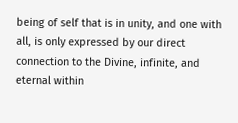being of self that is in unity, and one with all, is only expressed by our direct connection to the Divine, infinite, and eternal within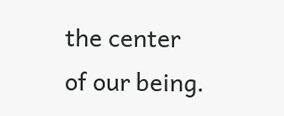the center of our being.